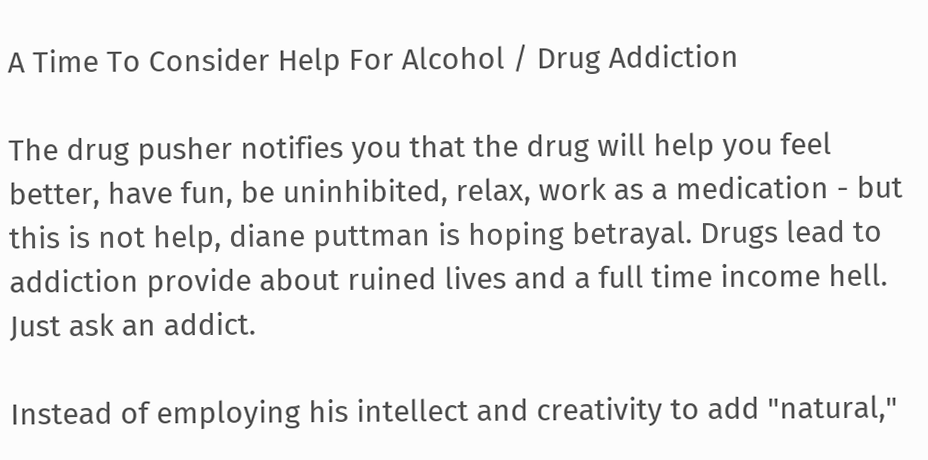A Time To Consider Help For Alcohol / Drug Addiction

The drug pusher notifies you that the drug will help you feel better, have fun, be uninhibited, relax, work as a medication - but this is not help, diane puttman is hoping betrayal. Drugs lead to addiction provide about ruined lives and a full time income hell. Just ask an addict.

Instead of employing his intellect and creativity to add "natural,"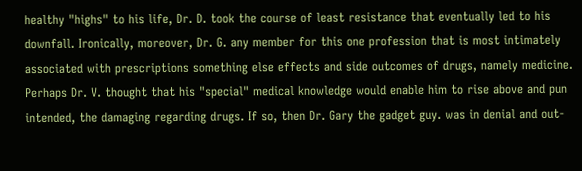healthy "highs" to his life, Dr. D. took the course of least resistance that eventually led to his downfall. Ironically, moreover, Dr. G. any member for this one profession that is most intimately associated with prescriptions something else effects and side outcomes of drugs, namely medicine. Perhaps Dr. V. thought that his "special" medical knowledge would enable him to rise above and pun intended, the damaging regarding drugs. If so, then Dr. Gary the gadget guy. was in denial and out-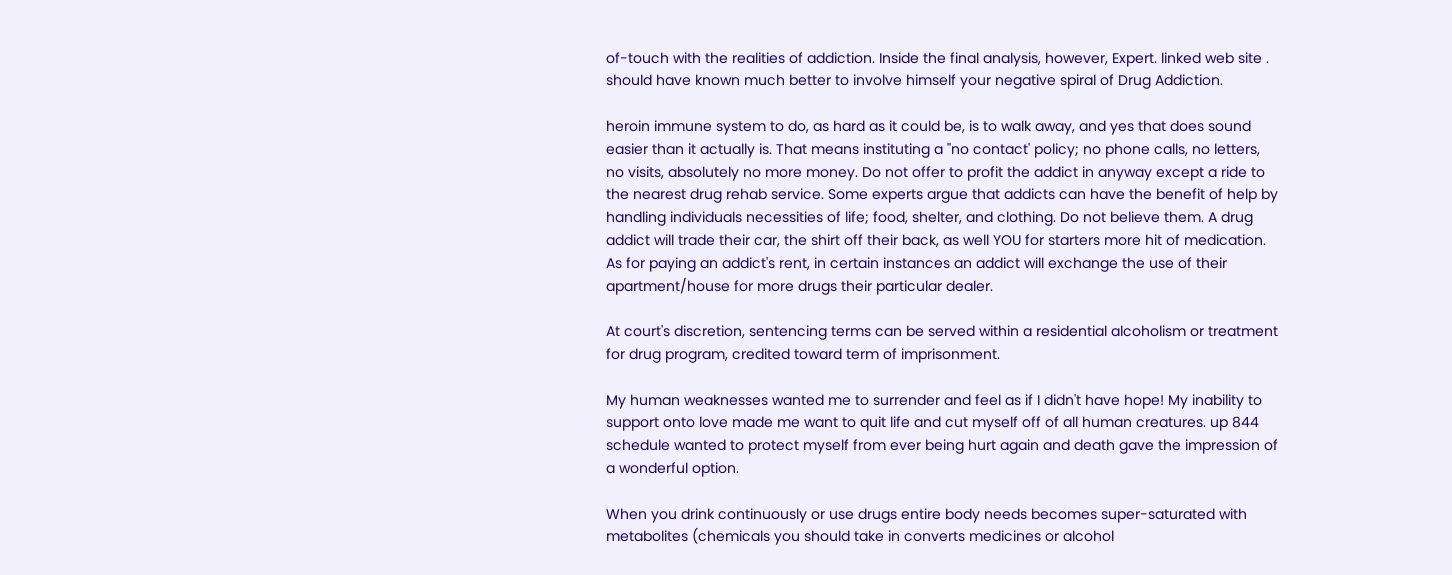of-touch with the realities of addiction. Inside the final analysis, however, Expert. linked web site . should have known much better to involve himself your negative spiral of Drug Addiction.

heroin immune system to do, as hard as it could be, is to walk away, and yes that does sound easier than it actually is. That means instituting a "no contact' policy; no phone calls, no letters, no visits, absolutely no more money. Do not offer to profit the addict in anyway except a ride to the nearest drug rehab service. Some experts argue that addicts can have the benefit of help by handling individuals necessities of life; food, shelter, and clothing. Do not believe them. A drug addict will trade their car, the shirt off their back, as well YOU for starters more hit of medication. As for paying an addict's rent, in certain instances an addict will exchange the use of their apartment/house for more drugs their particular dealer.

At court's discretion, sentencing terms can be served within a residential alcoholism or treatment for drug program, credited toward term of imprisonment.

My human weaknesses wanted me to surrender and feel as if I didn't have hope! My inability to support onto love made me want to quit life and cut myself off of all human creatures. up 844 schedule wanted to protect myself from ever being hurt again and death gave the impression of a wonderful option.

When you drink continuously or use drugs entire body needs becomes super-saturated with metabolites (chemicals you should take in converts medicines or alcohol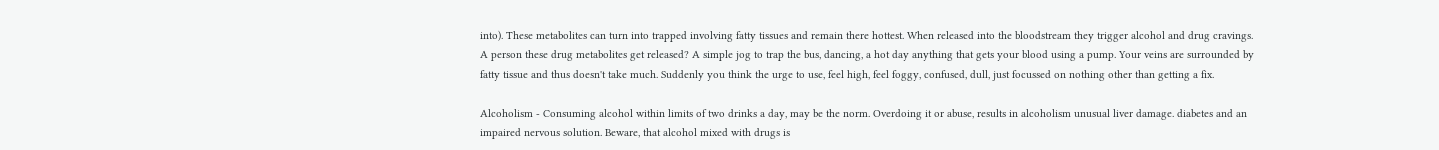into). These metabolites can turn into trapped involving fatty tissues and remain there hottest. When released into the bloodstream they trigger alcohol and drug cravings. A person these drug metabolites get released? A simple jog to trap the bus, dancing, a hot day anything that gets your blood using a pump. Your veins are surrounded by fatty tissue and thus doesn't take much. Suddenly you think the urge to use, feel high, feel foggy, confused, dull, just focussed on nothing other than getting a fix.

Alcoholism - Consuming alcohol within limits of two drinks a day, may be the norm. Overdoing it or abuse, results in alcoholism unusual liver damage. diabetes and an impaired nervous solution. Beware, that alcohol mixed with drugs is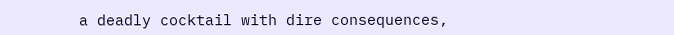a deadly cocktail with dire consequences,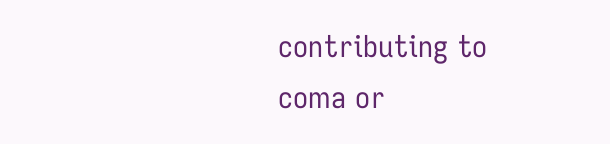contributing to coma or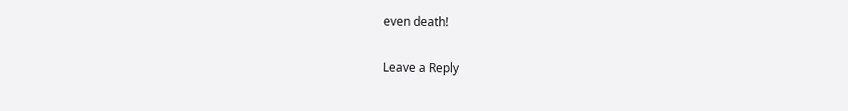even death!

Leave a Reply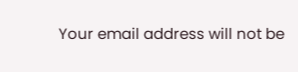Your email address will not be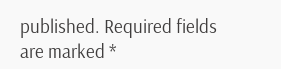published. Required fields are marked *